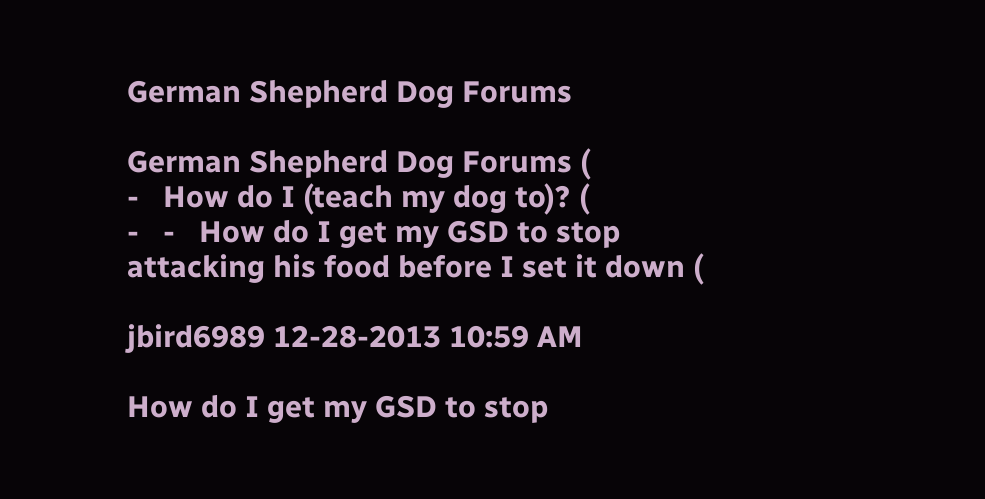German Shepherd Dog Forums

German Shepherd Dog Forums (
-   How do I (teach my dog to)? (
-   -   How do I get my GSD to stop attacking his food before I set it down (

jbird6989 12-28-2013 10:59 AM

How do I get my GSD to stop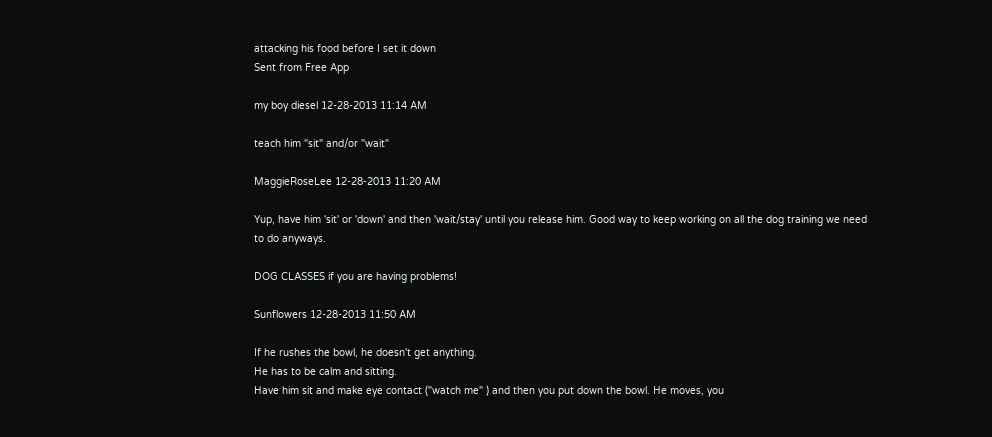attacking his food before I set it down
Sent from Free App

my boy diesel 12-28-2013 11:14 AM

teach him "sit" and/or "wait"

MaggieRoseLee 12-28-2013 11:20 AM

Yup, have him 'sit' or 'down' and then 'wait/stay' until you release him. Good way to keep working on all the dog training we need to do anyways.

DOG CLASSES if you are having problems!

Sunflowers 12-28-2013 11:50 AM

If he rushes the bowl, he doesn't get anything.
He has to be calm and sitting.
Have him sit and make eye contact ("watch me" ) and then you put down the bowl. He moves, you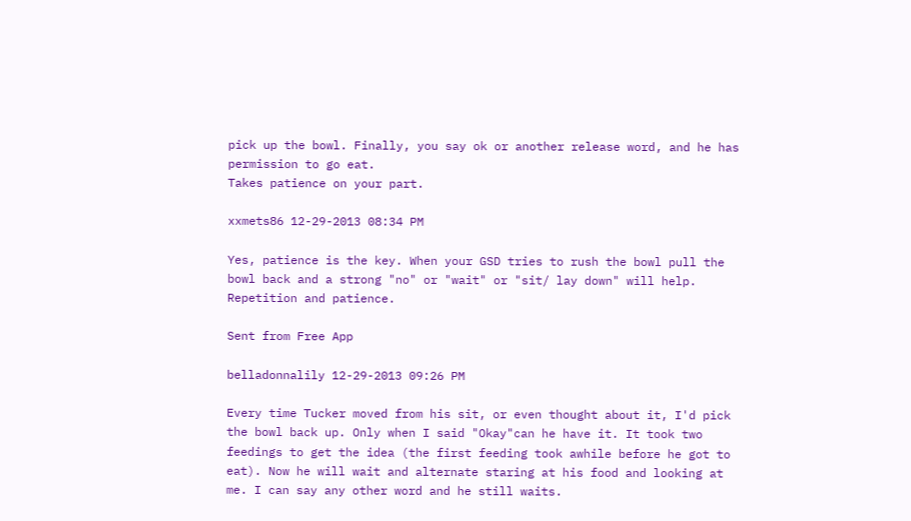pick up the bowl. Finally, you say ok or another release word, and he has permission to go eat.
Takes patience on your part.

xxmets86 12-29-2013 08:34 PM

Yes, patience is the key. When your GSD tries to rush the bowl pull the bowl back and a strong "no" or "wait" or "sit/ lay down" will help. Repetition and patience.

Sent from Free App

belladonnalily 12-29-2013 09:26 PM

Every time Tucker moved from his sit, or even thought about it, I'd pick the bowl back up. Only when I said "Okay"can he have it. It took two feedings to get the idea (the first feeding took awhile before he got to eat). Now he will wait and alternate staring at his food and looking at me. I can say any other word and he still waits.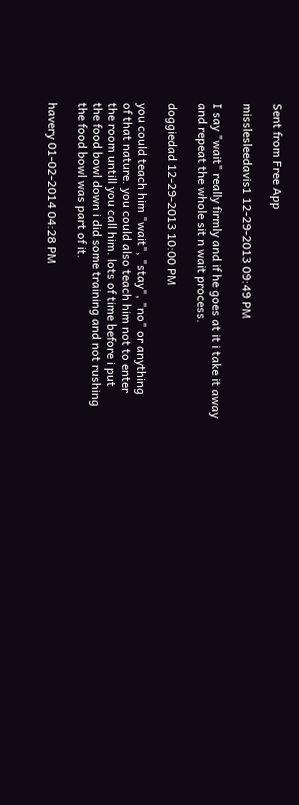Sent from Free App

misslesleedavis1 12-29-2013 09:49 PM

I say "wait" really firmly and if he goes at it i take it away and repeat the whole sit n wait process.

doggiedad 12-29-2013 10:00 PM

you could teach him "wait", "stay", "no" or anything
of that nature. you could also teach him not to enter
the room untill you call him. lots of time before i put
the food bowl down i did some training and not rushing
the food bowl was part of it.

havery 01-02-2014 04:28 PM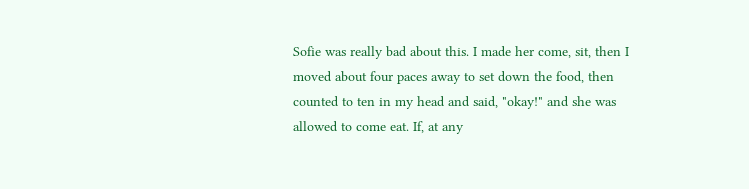Sofie was really bad about this. I made her come, sit, then I moved about four paces away to set down the food, then counted to ten in my head and said, "okay!" and she was allowed to come eat. If, at any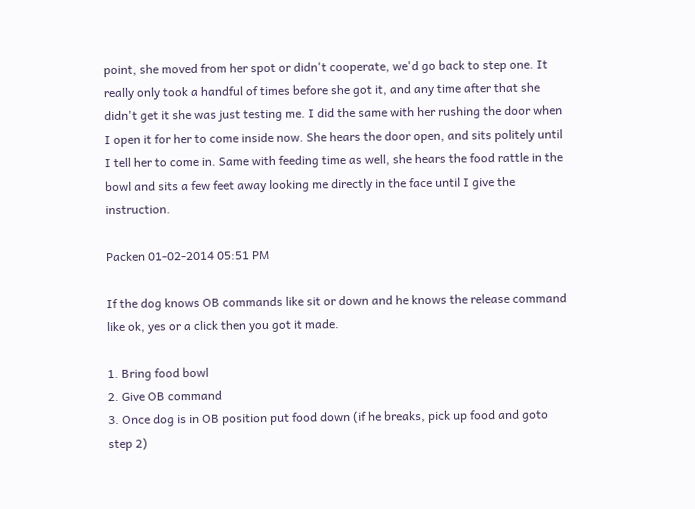point, she moved from her spot or didn't cooperate, we'd go back to step one. It really only took a handful of times before she got it, and any time after that she didn't get it she was just testing me. I did the same with her rushing the door when I open it for her to come inside now. She hears the door open, and sits politely until I tell her to come in. Same with feeding time as well, she hears the food rattle in the bowl and sits a few feet away looking me directly in the face until I give the instruction.

Packen 01-02-2014 05:51 PM

If the dog knows OB commands like sit or down and he knows the release command like ok, yes or a click then you got it made.

1. Bring food bowl
2. Give OB command
3. Once dog is in OB position put food down (if he breaks, pick up food and goto step 2)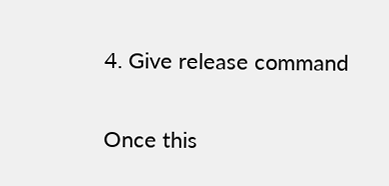4. Give release command

Once this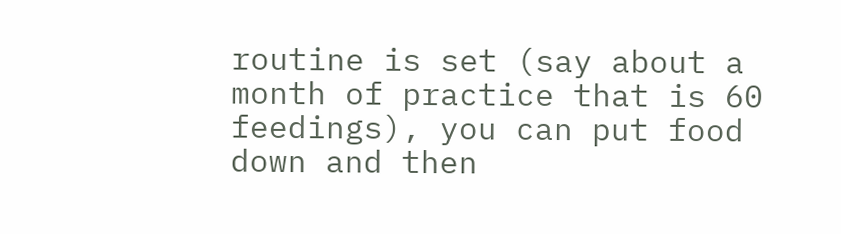routine is set (say about a month of practice that is 60 feedings), you can put food down and then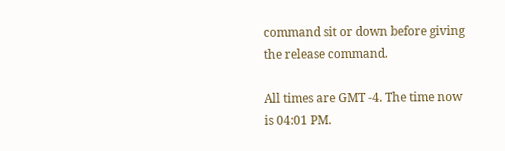command sit or down before giving the release command.

All times are GMT -4. The time now is 04:01 PM.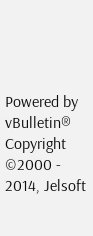Powered by vBulletin® Copyright ©2000 - 2014, Jelsoft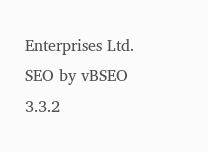Enterprises Ltd.
SEO by vBSEO 3.3.2